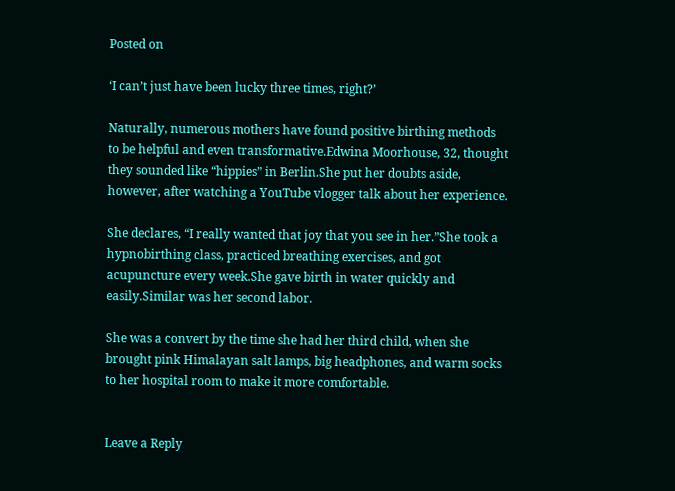Posted on

‘I can’t just have been lucky three times, right?’

Naturally, numerous mothers have found positive birthing methods to be helpful and even transformative.Edwina Moorhouse, 32, thought they sounded like “hippies” in Berlin.She put her doubts aside, however, after watching a YouTube vlogger talk about her experience.

She declares, “I really wanted that joy that you see in her.”She took a hypnobirthing class, practiced breathing exercises, and got acupuncture every week.She gave birth in water quickly and easily.Similar was her second labor.

She was a convert by the time she had her third child, when she brought pink Himalayan salt lamps, big headphones, and warm socks to her hospital room to make it more comfortable.


Leave a Reply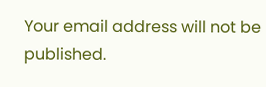Your email address will not be published.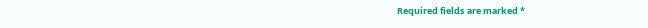Required fields are marked *